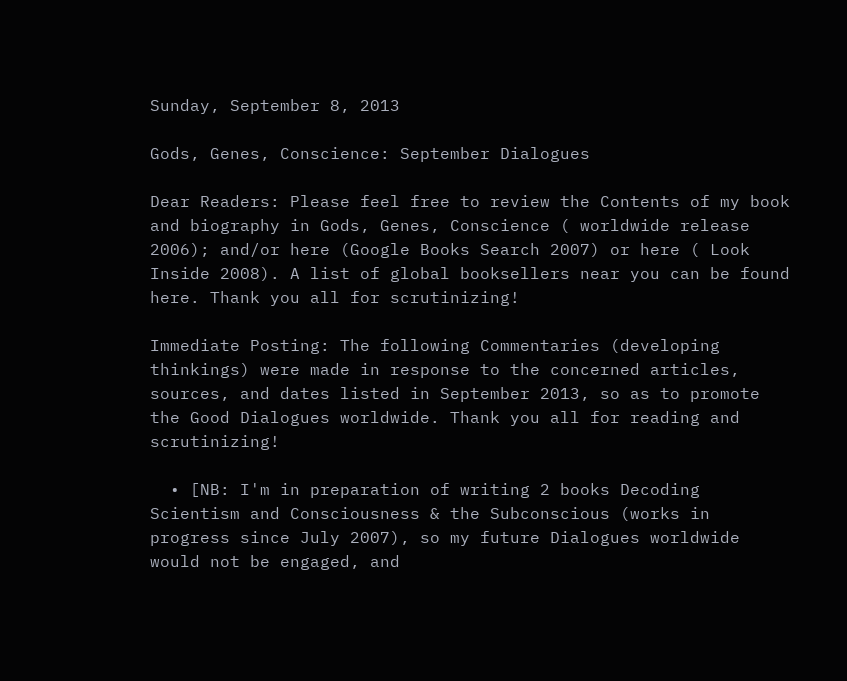Sunday, September 8, 2013

Gods, Genes, Conscience: September Dialogues

Dear Readers: Please feel free to review the Contents of my book and biography in Gods, Genes, Conscience ( worldwide release 2006); and/or here (Google Books Search 2007) or here ( Look Inside 2008). A list of global booksellers near you can be found here. Thank you all for scrutinizing!

Immediate Posting: The following Commentaries (developing thinkings) were made in response to the concerned articles, sources, and dates listed in September 2013, so as to promote the Good Dialogues worldwide. Thank you all for reading and scrutinizing!

  • [NB: I'm in preparation of writing 2 books Decoding Scientism and Consciousness & the Subconscious (works in progress since July 2007), so my future Dialogues worldwide would not be engaged, and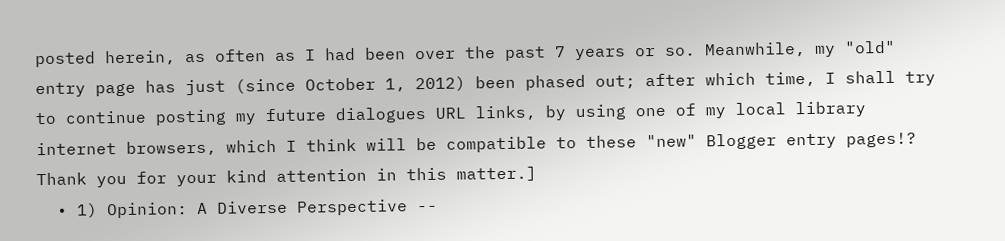posted herein, as often as I had been over the past 7 years or so. Meanwhile, my "old" entry page has just (since October 1, 2012) been phased out; after which time, I shall try to continue posting my future dialogues URL links, by using one of my local library internet browsers, which I think will be compatible to these "new" Blogger entry pages!? Thank you for your kind attention in this matter.]
  • 1) Opinion: A Diverse Perspective --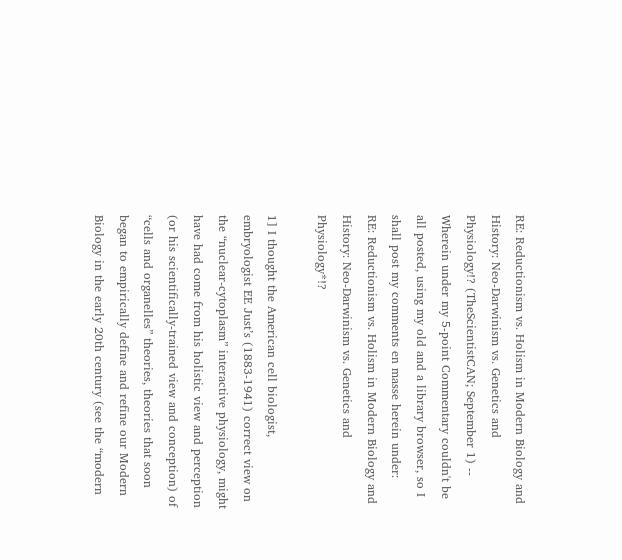RE: Reductionism vs. Holism in Modern Biology and History: Neo-Darwinism vs. Genetics and Physiology!? (TheScientistCAN; September 1) -- Wherein under my 5-point Commentary couldn't be all posted, using my old and a library browser, so I shall post my comments en masse herein under:
RE: Reductionism vs. Holism in Modern Biology and History: Neo-Darwinism vs. Genetics and Physiology*!?

1] I thought the American cell biologist, embryologist EE Just’s (1883-1941) correct view on the “nuclear-cytoplasm” interactive physiology, might have had come from his holistic view and perception (or his scientifically-trained view and conception) of “cells and organelles” theories, theories that soon began to empirically define and refine our Modern Biology in the early 20th century (see the “modern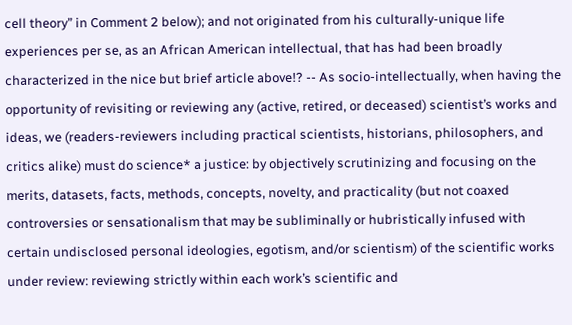cell theory” in Comment 2 below); and not originated from his culturally-unique life experiences per se, as an African American intellectual, that has had been broadly characterized in the nice but brief article above!? -- As socio-intellectually, when having the opportunity of revisiting or reviewing any (active, retired, or deceased) scientist’s works and ideas, we (readers-reviewers including practical scientists, historians, philosophers, and critics alike) must do science* a justice: by objectively scrutinizing and focusing on the merits, datasets, facts, methods, concepts, novelty, and practicality (but not coaxed controversies or sensationalism that may be subliminally or hubristically infused with certain undisclosed personal ideologies, egotism, and/or scientism) of the scientific works under review: reviewing strictly within each work’s scientific and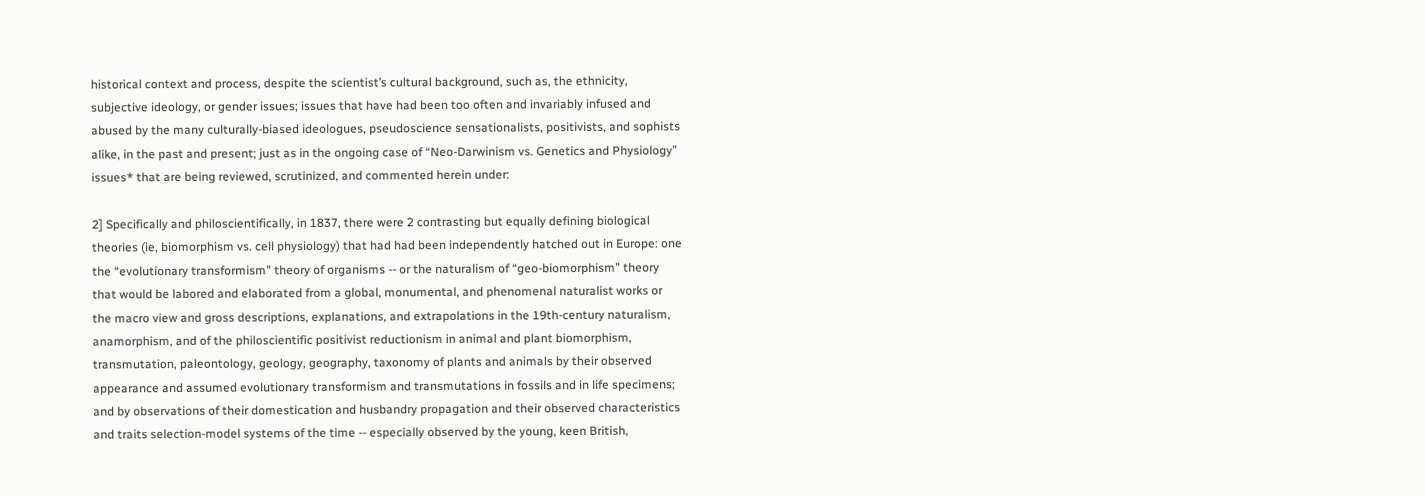historical context and process, despite the scientist’s cultural background, such as, the ethnicity, subjective ideology, or gender issues; issues that have had been too often and invariably infused and abused by the many culturally-biased ideologues, pseudoscience sensationalists, positivists, and sophists alike, in the past and present; just as in the ongoing case of “Neo-Darwinism vs. Genetics and Physiology” issues* that are being reviewed, scrutinized, and commented herein under:

2] Specifically and philoscientifically, in 1837, there were 2 contrasting but equally defining biological theories (ie, biomorphism vs. cell physiology) that had had been independently hatched out in Europe: one the “evolutionary transformism” theory of organisms -- or the naturalism of “geo-biomorphism” theory that would be labored and elaborated from a global, monumental, and phenomenal naturalist works or the macro view and gross descriptions, explanations, and extrapolations in the 19th-century naturalism, anamorphism, and of the philoscientific positivist reductionism in animal and plant biomorphism, transmutation, paleontology, geology, geography, taxonomy of plants and animals by their observed appearance and assumed evolutionary transformism and transmutations in fossils and in life specimens; and by observations of their domestication and husbandry propagation and their observed characteristics and traits selection-model systems of the time -- especially observed by the young, keen British,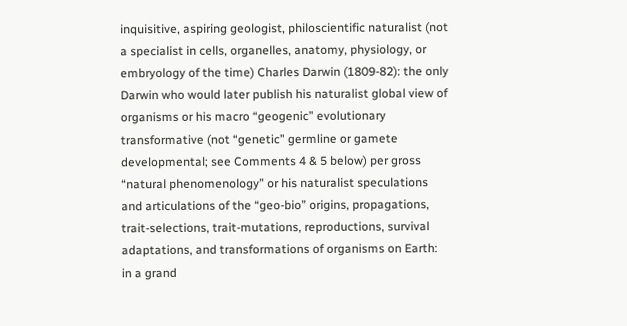inquisitive, aspiring geologist, philoscientific naturalist (not a specialist in cells, organelles, anatomy, physiology, or embryology of the time) Charles Darwin (1809-82): the only Darwin who would later publish his naturalist global view of organisms or his macro “geogenic” evolutionary transformative (not “genetic” germline or gamete developmental; see Comments 4 & 5 below) per gross “natural phenomenology” or his naturalist speculations and articulations of the “geo-bio” origins, propagations, trait-selections, trait-mutations, reproductions, survival adaptations, and transformations of organisms on Earth: in a grand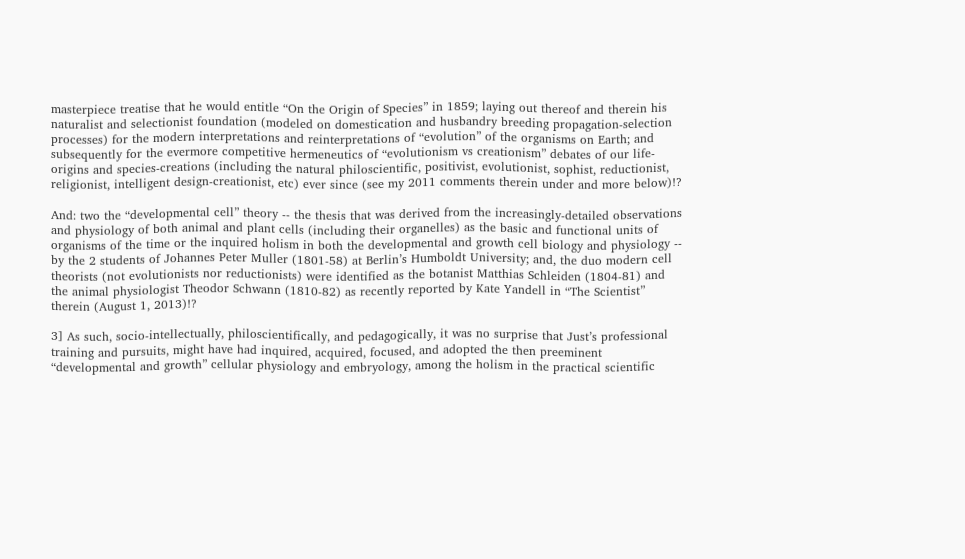masterpiece treatise that he would entitle “On the Origin of Species” in 1859; laying out thereof and therein his naturalist and selectionist foundation (modeled on domestication and husbandry breeding propagation-selection processes) for the modern interpretations and reinterpretations of “evolution” of the organisms on Earth; and subsequently for the evermore competitive hermeneutics of “evolutionism vs creationism” debates of our life-origins and species-creations (including the natural philoscientific, positivist, evolutionist, sophist, reductionist, religionist, intelligent design-creationist, etc) ever since (see my 2011 comments therein under and more below)!?

And: two the “developmental cell” theory -- the thesis that was derived from the increasingly-detailed observations and physiology of both animal and plant cells (including their organelles) as the basic and functional units of organisms of the time or the inquired holism in both the developmental and growth cell biology and physiology -- by the 2 students of Johannes Peter Muller (1801-58) at Berlin’s Humboldt University; and, the duo modern cell theorists (not evolutionists nor reductionists) were identified as the botanist Matthias Schleiden (1804-81) and the animal physiologist Theodor Schwann (1810-82) as recently reported by Kate Yandell in “The Scientist” therein (August 1, 2013)!?

3] As such, socio-intellectually, philoscientifically, and pedagogically, it was no surprise that Just’s professional training and pursuits, might have had inquired, acquired, focused, and adopted the then preeminent “developmental and growth” cellular physiology and embryology, among the holism in the practical scientific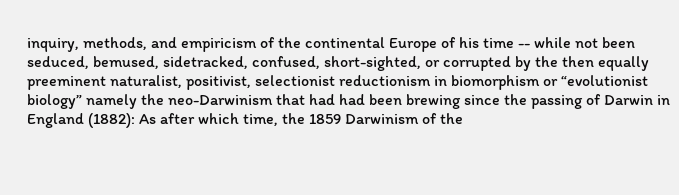inquiry, methods, and empiricism of the continental Europe of his time -- while not been seduced, bemused, sidetracked, confused, short-sighted, or corrupted by the then equally preeminent naturalist, positivist, selectionist reductionism in biomorphism or “evolutionist biology” namely the neo-Darwinism that had had been brewing since the passing of Darwin in England (1882): As after which time, the 1859 Darwinism of the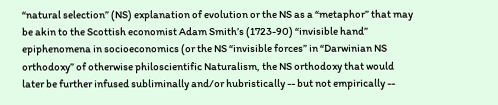“natural selection” (NS) explanation of evolution or the NS as a “metaphor” that may be akin to the Scottish economist Adam Smith’s (1723-90) “invisible hand” epiphenomena in socioeconomics (or the NS “invisible forces” in “Darwinian NS orthodoxy” of otherwise philoscientific Naturalism, the NS orthodoxy that would later be further infused subliminally and/or hubristically -- but not empirically --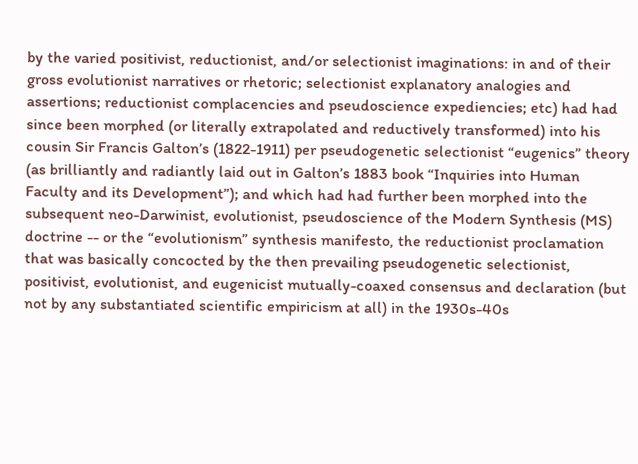by the varied positivist, reductionist, and/or selectionist imaginations: in and of their gross evolutionist narratives or rhetoric; selectionist explanatory analogies and assertions; reductionist complacencies and pseudoscience expediencies; etc) had had since been morphed (or literally extrapolated and reductively transformed) into his cousin Sir Francis Galton’s (1822-1911) per pseudogenetic selectionist “eugenics” theory (as brilliantly and radiantly laid out in Galton’s 1883 book “Inquiries into Human Faculty and its Development”); and which had had further been morphed into the subsequent neo-Darwinist, evolutionist, pseudoscience of the Modern Synthesis (MS) doctrine -- or the “evolutionism” synthesis manifesto, the reductionist proclamation that was basically concocted by the then prevailing pseudogenetic selectionist, positivist, evolutionist, and eugenicist mutually-coaxed consensus and declaration (but not by any substantiated scientific empiricism at all) in the 1930s-40s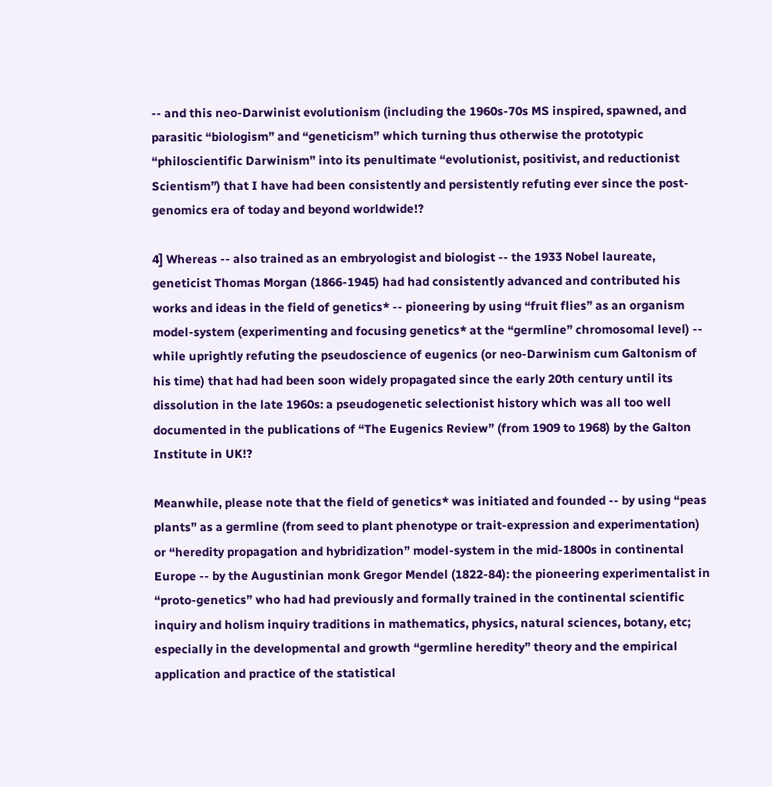-- and this neo-Darwinist evolutionism (including the 1960s-70s MS inspired, spawned, and parasitic “biologism” and “geneticism” which turning thus otherwise the prototypic “philoscientific Darwinism” into its penultimate “evolutionist, positivist, and reductionist Scientism”) that I have had been consistently and persistently refuting ever since the post-genomics era of today and beyond worldwide!?

4] Whereas -- also trained as an embryologist and biologist -- the 1933 Nobel laureate, geneticist Thomas Morgan (1866-1945) had had consistently advanced and contributed his works and ideas in the field of genetics* -- pioneering by using “fruit flies” as an organism model-system (experimenting and focusing genetics* at the “germline” chromosomal level) -- while uprightly refuting the pseudoscience of eugenics (or neo-Darwinism cum Galtonism of his time) that had had been soon widely propagated since the early 20th century until its dissolution in the late 1960s: a pseudogenetic selectionist history which was all too well documented in the publications of “The Eugenics Review” (from 1909 to 1968) by the Galton Institute in UK!?

Meanwhile, please note that the field of genetics* was initiated and founded -- by using “peas plants” as a germline (from seed to plant phenotype or trait-expression and experimentation) or “heredity propagation and hybridization” model-system in the mid-1800s in continental Europe -- by the Augustinian monk Gregor Mendel (1822-84): the pioneering experimentalist in “proto-genetics” who had had previously and formally trained in the continental scientific inquiry and holism inquiry traditions in mathematics, physics, natural sciences, botany, etc; especially in the developmental and growth “germline heredity” theory and the empirical application and practice of the statistical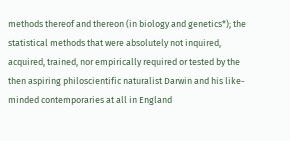methods thereof and thereon (in biology and genetics*); the statistical methods that were absolutely not inquired, acquired, trained, nor empirically required or tested by the then aspiring philoscientific naturalist Darwin and his like-minded contemporaries at all in England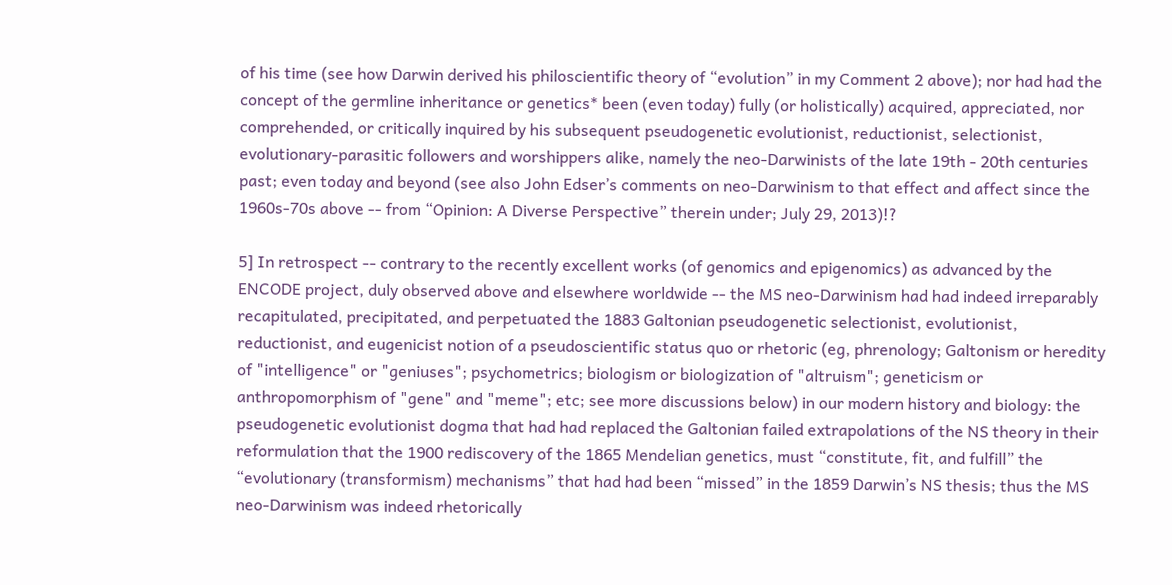of his time (see how Darwin derived his philoscientific theory of “evolution” in my Comment 2 above); nor had had the concept of the germline inheritance or genetics* been (even today) fully (or holistically) acquired, appreciated, nor comprehended, or critically inquired by his subsequent pseudogenetic evolutionist, reductionist, selectionist, evolutionary-parasitic followers and worshippers alike, namely the neo-Darwinists of the late 19th - 20th centuries past; even today and beyond (see also John Edser’s comments on neo-Darwinism to that effect and affect since the 1960s-70s above -- from “Opinion: A Diverse Perspective” therein under; July 29, 2013)!?

5] In retrospect -- contrary to the recently excellent works (of genomics and epigenomics) as advanced by the ENCODE project, duly observed above and elsewhere worldwide -- the MS neo-Darwinism had had indeed irreparably recapitulated, precipitated, and perpetuated the 1883 Galtonian pseudogenetic selectionist, evolutionist, reductionist, and eugenicist notion of a pseudoscientific status quo or rhetoric (eg, phrenology; Galtonism or heredity of "intelligence" or "geniuses"; psychometrics; biologism or biologization of "altruism"; geneticism or anthropomorphism of "gene" and "meme"; etc; see more discussions below) in our modern history and biology: the pseudogenetic evolutionist dogma that had had replaced the Galtonian failed extrapolations of the NS theory in their reformulation that the 1900 rediscovery of the 1865 Mendelian genetics, must “constitute, fit, and fulfill” the “evolutionary (transformism) mechanisms” that had had been “missed” in the 1859 Darwin’s NS thesis; thus the MS neo-Darwinism was indeed rhetorically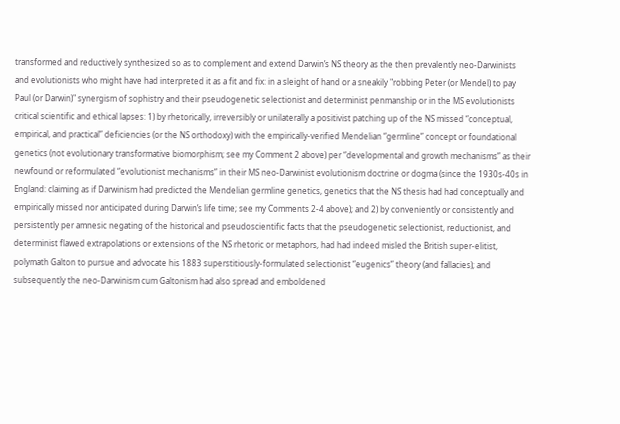transformed and reductively synthesized so as to complement and extend Darwin’s NS theory as the then prevalently neo-Darwinists and evolutionists who might have had interpreted it as a fit and fix: in a sleight of hand or a sneakily "robbing Peter (or Mendel) to pay Paul (or Darwin)" synergism of sophistry and their pseudogenetic selectionist and determinist penmanship or in the MS evolutionists critical scientific and ethical lapses: 1) by rhetorically, irreversibly or unilaterally a positivist patching up of the NS missed “conceptual, empirical, and practical” deficiencies (or the NS orthodoxy) with the empirically-verified Mendelian “germline” concept or foundational genetics (not evolutionary transformative biomorphism; see my Comment 2 above) per “developmental and growth mechanisms” as their newfound or reformulated “evolutionist mechanisms” in their MS neo-Darwinist evolutionism doctrine or dogma (since the 1930s-40s in England: claiming as if Darwinism had predicted the Mendelian germline genetics, genetics that the NS thesis had had conceptually and empirically missed nor anticipated during Darwin’s life time; see my Comments 2-4 above); and 2) by conveniently or consistently and persistently per amnesic negating of the historical and pseudoscientific facts that the pseudogenetic selectionist, reductionist, and determinist flawed extrapolations or extensions of the NS rhetoric or metaphors, had had indeed misled the British super-elitist, polymath Galton to pursue and advocate his 1883 superstitiously-formulated selectionist “eugenics” theory (and fallacies); and subsequently the neo-Darwinism cum Galtonism had also spread and emboldened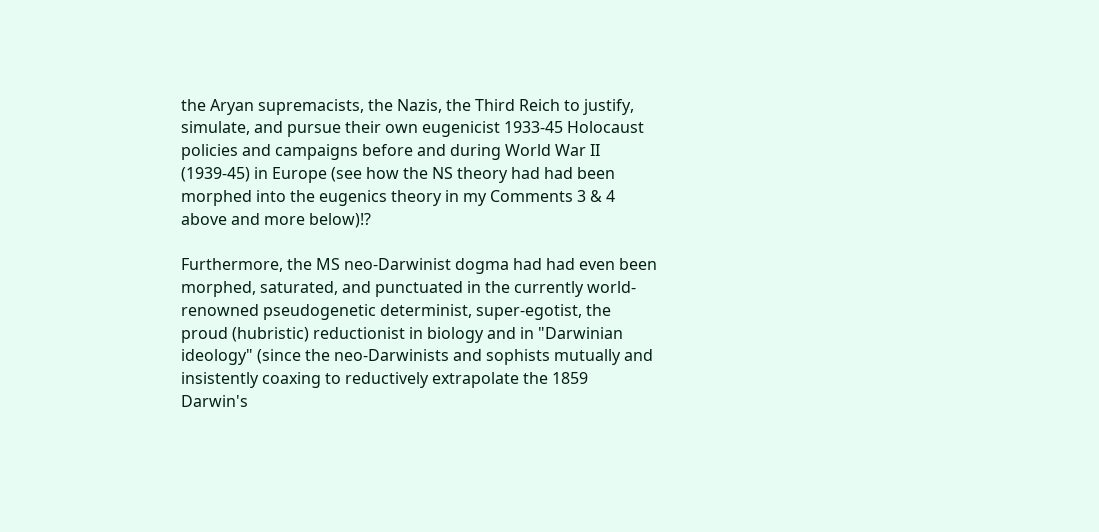the Aryan supremacists, the Nazis, the Third Reich to justify, simulate, and pursue their own eugenicist 1933-45 Holocaust policies and campaigns before and during World War II (1939-45) in Europe (see how the NS theory had had been morphed into the eugenics theory in my Comments 3 & 4 above and more below)!?

Furthermore, the MS neo-Darwinist dogma had had even been morphed, saturated, and punctuated in the currently world-renowned pseudogenetic determinist, super-egotist, the proud (hubristic) reductionist in biology and in "Darwinian ideology" (since the neo-Darwinists and sophists mutually and insistently coaxing to reductively extrapolate the 1859 Darwin's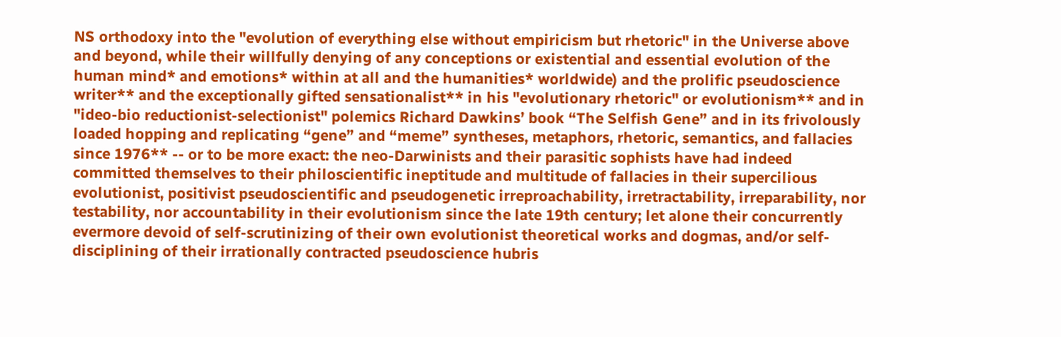NS orthodoxy into the "evolution of everything else without empiricism but rhetoric" in the Universe above and beyond, while their willfully denying of any conceptions or existential and essential evolution of the human mind* and emotions* within at all and the humanities* worldwide) and the prolific pseudoscience writer** and the exceptionally gifted sensationalist** in his "evolutionary rhetoric" or evolutionism** and in "ideo-bio reductionist-selectionist" polemics Richard Dawkins’ book “The Selfish Gene” and in its frivolously loaded hopping and replicating “gene” and “meme” syntheses, metaphors, rhetoric, semantics, and fallacies since 1976** -- or to be more exact: the neo-Darwinists and their parasitic sophists have had indeed committed themselves to their philoscientific ineptitude and multitude of fallacies in their supercilious evolutionist, positivist pseudoscientific and pseudogenetic irreproachability, irretractability, irreparability, nor testability, nor accountability in their evolutionism since the late 19th century; let alone their concurrently evermore devoid of self-scrutinizing of their own evolutionist theoretical works and dogmas, and/or self-disciplining of their irrationally contracted pseudoscience hubris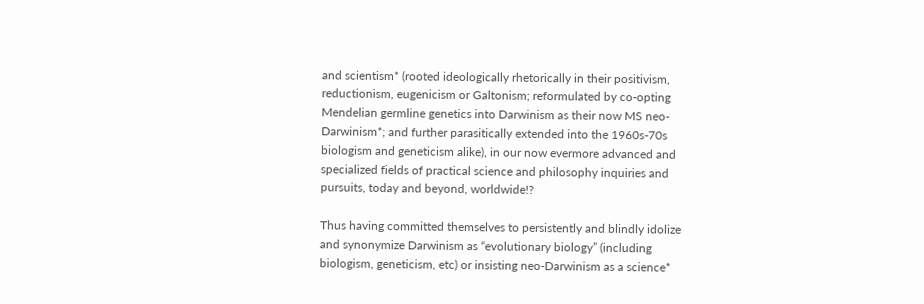and scientism* (rooted ideologically rhetorically in their positivism, reductionism, eugenicism or Galtonism; reformulated by co-opting Mendelian germline genetics into Darwinism as their now MS neo-Darwinism*; and further parasitically extended into the 1960s-70s biologism and geneticism alike), in our now evermore advanced and specialized fields of practical science and philosophy inquiries and pursuits, today and beyond, worldwide!?

Thus having committed themselves to persistently and blindly idolize and synonymize Darwinism as “evolutionary biology” (including biologism, geneticism, etc) or insisting neo-Darwinism as a science*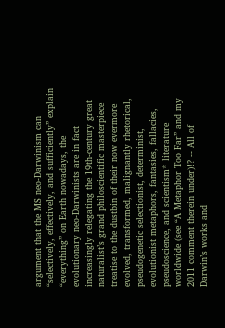argument that the MS neo-Darwinism can “selectively, effectively, and sufficiently” explain “everything” on Earth nowadays, the evolutionary neo-Darwinists are in fact increasingly relegating the 19th-century great naturalist’s grand philoscientific masterpiece treatise to the dustbin of their now evermore evolved, transformed, malignantly rhetorical, pseudogenetic selectionist, determinist, evolutionist metaphors, fantasies, fallacies, pseudoscience, and scientism* literature worldwide (see “A Metaphor Too Far” and my 2011 comment therein under)!? -- All of Darwin’s works and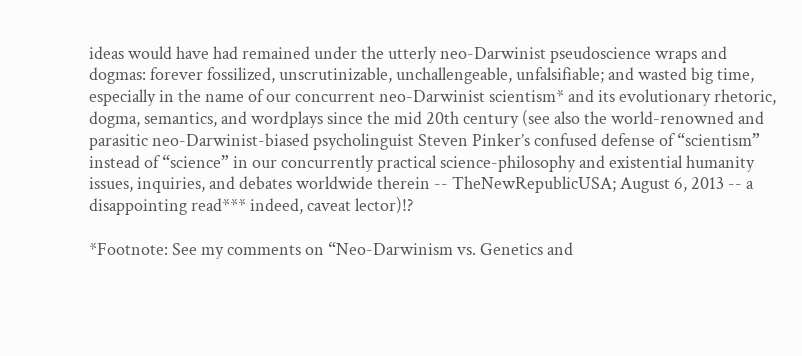ideas would have had remained under the utterly neo-Darwinist pseudoscience wraps and dogmas: forever fossilized, unscrutinizable, unchallengeable, unfalsifiable; and wasted big time, especially in the name of our concurrent neo-Darwinist scientism* and its evolutionary rhetoric, dogma, semantics, and wordplays since the mid 20th century (see also the world-renowned and parasitic neo-Darwinist-biased psycholinguist Steven Pinker’s confused defense of “scientism” instead of “science” in our concurrently practical science-philosophy and existential humanity issues, inquiries, and debates worldwide therein -- TheNewRepublicUSA; August 6, 2013 -- a disappointing read*** indeed, caveat lector)!?

*Footnote: See my comments on “Neo-Darwinism vs. Genetics and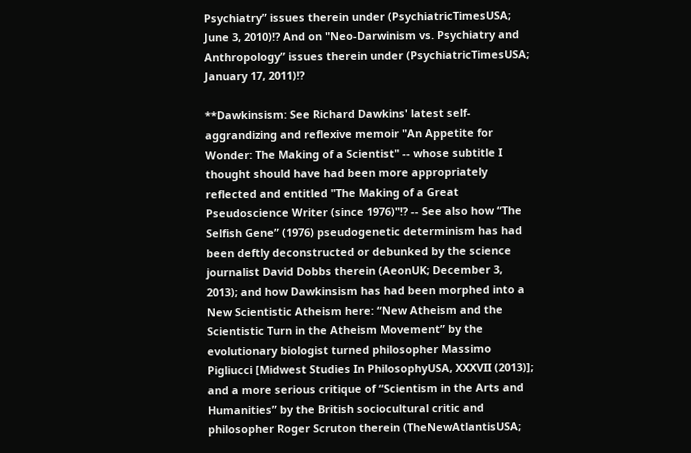Psychiatry” issues therein under (PsychiatricTimesUSA; June 3, 2010)!? And on "Neo-Darwinism vs. Psychiatry and Anthropology” issues therein under (PsychiatricTimesUSA; January 17, 2011)!?

**Dawkinsism: See Richard Dawkins' latest self-aggrandizing and reflexive memoir "An Appetite for Wonder: The Making of a Scientist" -- whose subtitle I thought should have had been more appropriately reflected and entitled "The Making of a Great Pseudoscience Writer (since 1976)"!? -- See also how “The Selfish Gene” (1976) pseudogenetic determinism has had been deftly deconstructed or debunked by the science journalist David Dobbs therein (AeonUK; December 3, 2013); and how Dawkinsism has had been morphed into a New Scientistic Atheism here: “New Atheism and the Scientistic Turn in the Atheism Movement” by the evolutionary biologist turned philosopher Massimo Pigliucci [Midwest Studies In PhilosophyUSA, XXXVII (2013)]; and a more serious critique of “Scientism in the Arts and Humanities” by the British sociocultural critic and philosopher Roger Scruton therein (TheNewAtlantisUSA;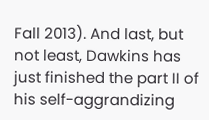Fall 2013). And last, but not least, Dawkins has just finished the part II of his self-aggrandizing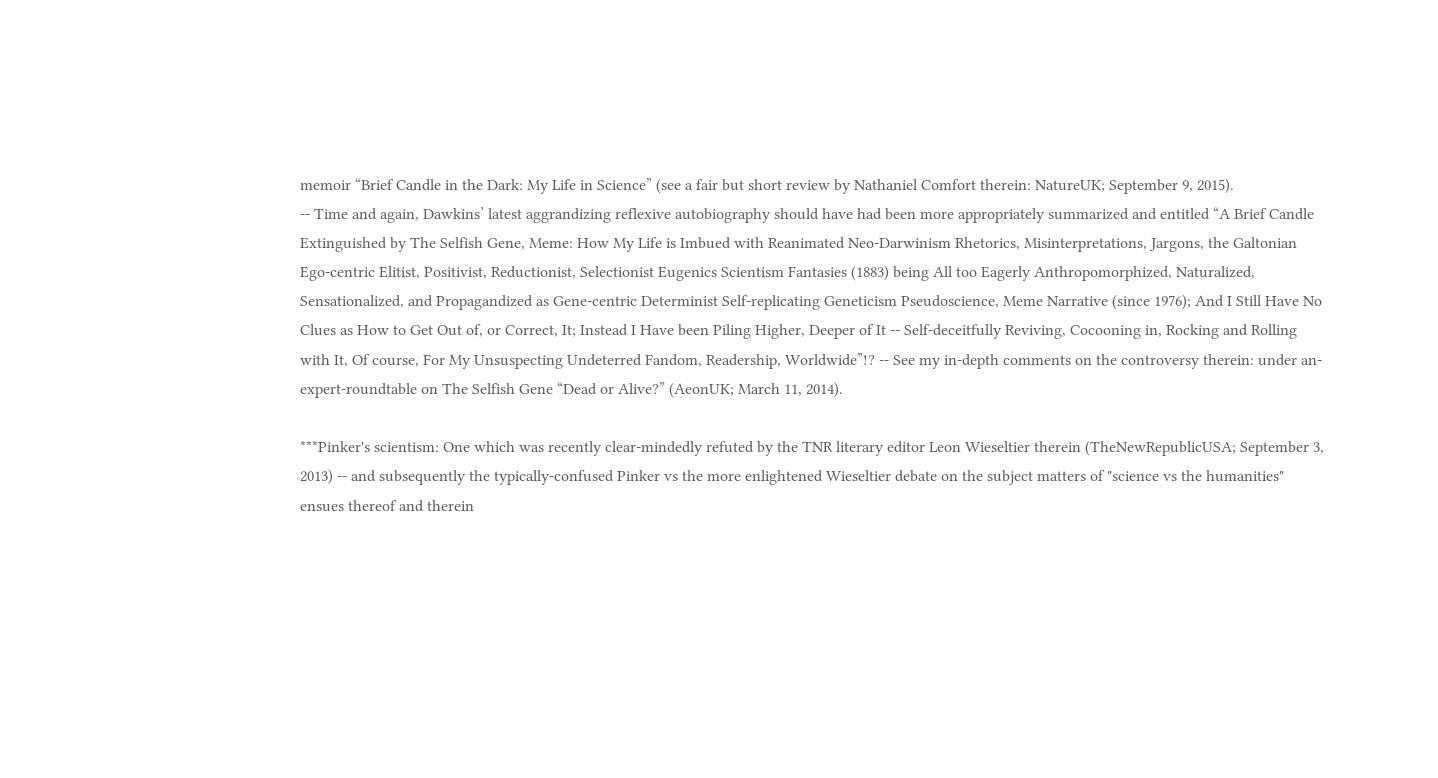memoir “Brief Candle in the Dark: My Life in Science” (see a fair but short review by Nathaniel Comfort therein: NatureUK; September 9, 2015).
-- Time and again, Dawkins’ latest aggrandizing reflexive autobiography should have had been more appropriately summarized and entitled “A Brief Candle Extinguished by The Selfish Gene, Meme: How My Life is Imbued with Reanimated Neo-Darwinism Rhetorics, Misinterpretations, Jargons, the Galtonian Ego-centric Elitist, Positivist, Reductionist, Selectionist Eugenics Scientism Fantasies (1883) being All too Eagerly Anthropomorphized, Naturalized, Sensationalized, and Propagandized as Gene-centric Determinist Self-replicating Geneticism Pseudoscience, Meme Narrative (since 1976); And I Still Have No Clues as How to Get Out of, or Correct, It; Instead I Have been Piling Higher, Deeper of It -- Self-deceitfully Reviving, Cocooning in, Rocking and Rolling with It, Of course, For My Unsuspecting Undeterred Fandom, Readership, Worldwide”!? -- See my in-depth comments on the controversy therein: under an-expert-roundtable on The Selfish Gene “Dead or Alive?” (AeonUK; March 11, 2014).

***Pinker's scientism: One which was recently clear-mindedly refuted by the TNR literary editor Leon Wieseltier therein (TheNewRepublicUSA; September 3, 2013) -- and subsequently the typically-confused Pinker vs the more enlightened Wieseltier debate on the subject matters of "science vs the humanities" ensues thereof and therein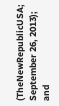(TheNewRepublicUSA; September 26, 2013); and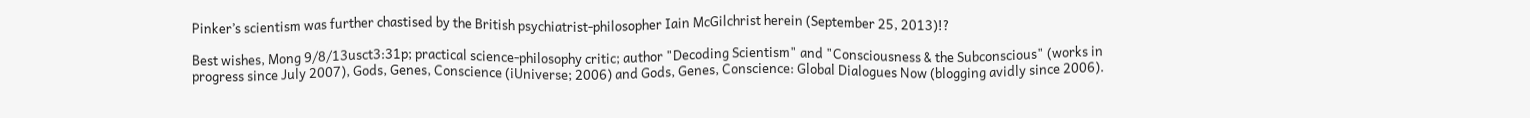Pinker’s scientism was further chastised by the British psychiatrist-philosopher Iain McGilchrist herein (September 25, 2013)!?

Best wishes, Mong 9/8/13usct3:31p; practical science-philosophy critic; author "Decoding Scientism" and "Consciousness & the Subconscious" (works in progress since July 2007), Gods, Genes, Conscience (iUniverse; 2006) and Gods, Genes, Conscience: Global Dialogues Now (blogging avidly since 2006).